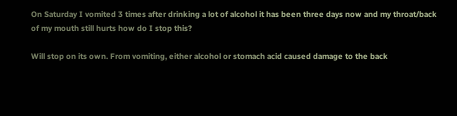On Saturday I vomited 3 times after drinking a lot of alcohol it has been three days now and my throat/back of my mouth still hurts how do I stop this?

Will stop on its own. From vomiting, either alcohol or stomach acid caused damage to the back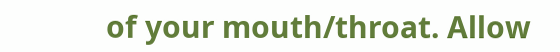of your mouth/throat. Allow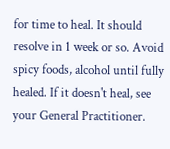for time to heal. It should resolve in 1 week or so. Avoid spicy foods, alcohol until fully healed. If it doesn't heal, see your General Practitioner.